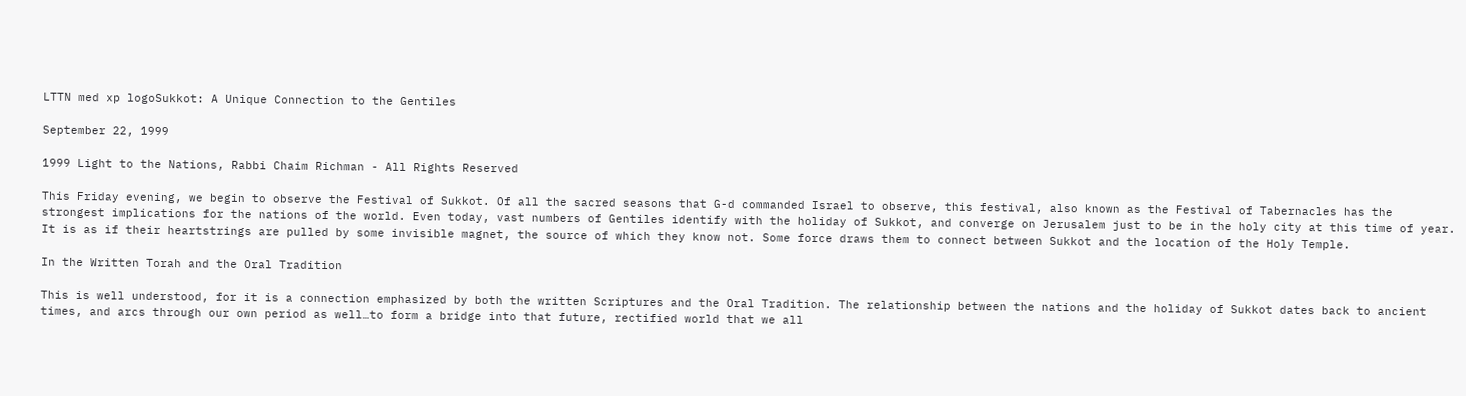LTTN med xp logoSukkot: A Unique Connection to the Gentiles

September 22, 1999

1999 Light to the Nations, Rabbi Chaim Richman - All Rights Reserved

This Friday evening, we begin to observe the Festival of Sukkot. Of all the sacred seasons that G-d commanded Israel to observe, this festival, also known as the Festival of Tabernacles has the strongest implications for the nations of the world. Even today, vast numbers of Gentiles identify with the holiday of Sukkot, and converge on Jerusalem just to be in the holy city at this time of year. It is as if their heartstrings are pulled by some invisible magnet, the source of which they know not. Some force draws them to connect between Sukkot and the location of the Holy Temple.

In the Written Torah and the Oral Tradition

This is well understood, for it is a connection emphasized by both the written Scriptures and the Oral Tradition. The relationship between the nations and the holiday of Sukkot dates back to ancient times, and arcs through our own period as well…to form a bridge into that future, rectified world that we all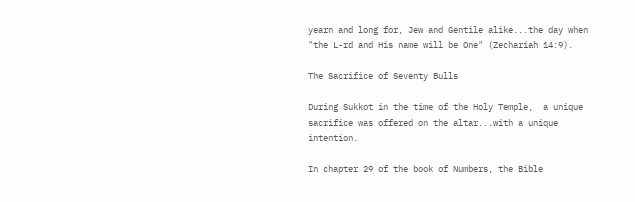yearn and long for, Jew and Gentile alike...the day when "the L-rd and His name will be One" (Zechariah 14:9).

The Sacrifice of Seventy Bulls

During Sukkot in the time of the Holy Temple,  a unique sacrifice was offered on the altar...with a unique intention.

In chapter 29 of the book of Numbers, the Bible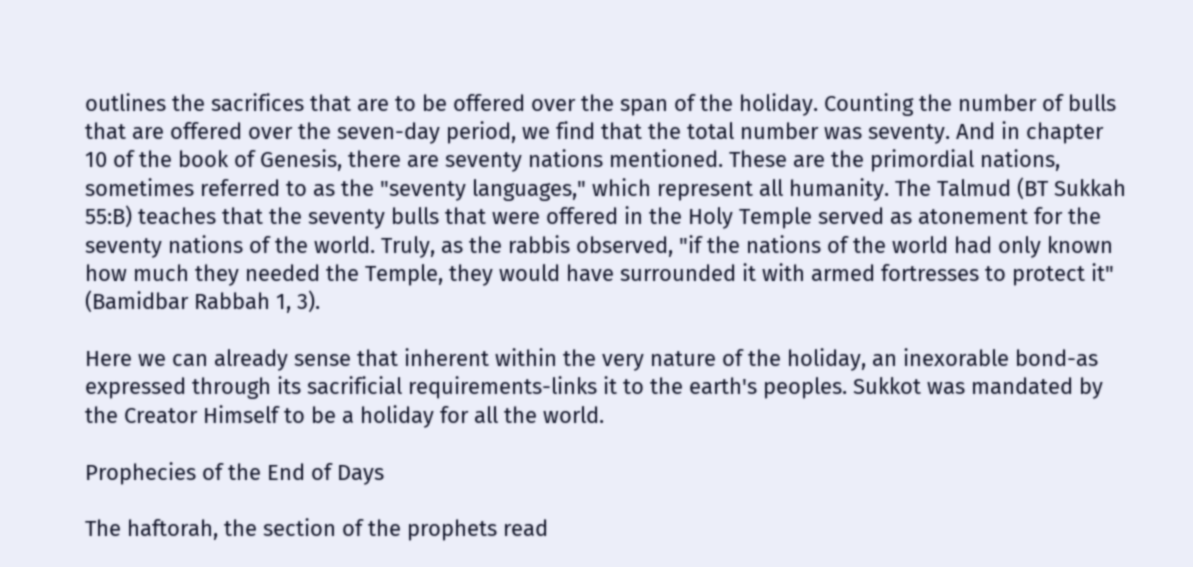outlines the sacrifices that are to be offered over the span of the holiday. Counting the number of bulls that are offered over the seven-day period, we find that the total number was seventy. And in chapter 10 of the book of Genesis, there are seventy nations mentioned. These are the primordial nations, sometimes referred to as the "seventy languages," which represent all humanity. The Talmud (BT Sukkah 55:B) teaches that the seventy bulls that were offered in the Holy Temple served as atonement for the seventy nations of the world. Truly, as the rabbis observed, "if the nations of the world had only known how much they needed the Temple, they would have surrounded it with armed fortresses to protect it" (Bamidbar Rabbah 1, 3).

Here we can already sense that inherent within the very nature of the holiday, an inexorable bond-as expressed through its sacrificial requirements-links it to the earth's peoples. Sukkot was mandated by the Creator Himself to be a holiday for all the world.

Prophecies of the End of Days

The haftorah, the section of the prophets read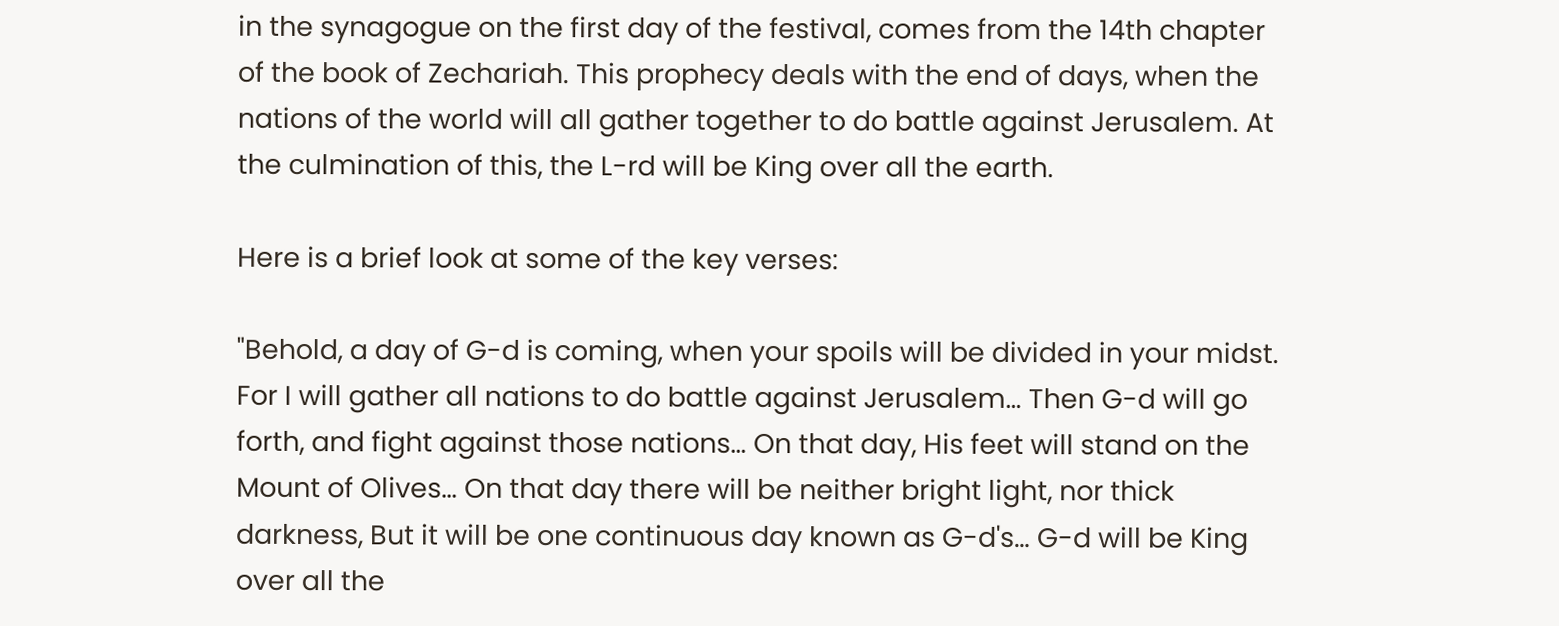in the synagogue on the first day of the festival, comes from the 14th chapter of the book of Zechariah. This prophecy deals with the end of days, when the nations of the world will all gather together to do battle against Jerusalem. At the culmination of this, the L-rd will be King over all the earth.

Here is a brief look at some of the key verses:

"Behold, a day of G-d is coming, when your spoils will be divided in your midst. For I will gather all nations to do battle against Jerusalem… Then G-d will go forth, and fight against those nations… On that day, His feet will stand on the Mount of Olives… On that day there will be neither bright light, nor thick darkness, But it will be one continuous day known as G-d's… G-d will be King over all the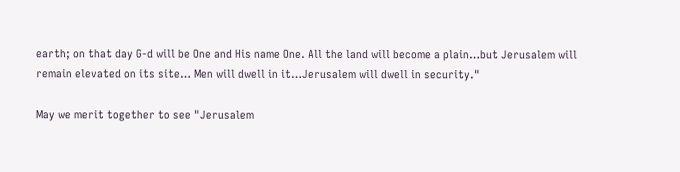earth; on that day G-d will be One and His name One. All the land will become a plain…but Jerusalem will remain elevated on its site… Men will dwell in it…Jerusalem will dwell in security."

May we merit together to see "Jerusalem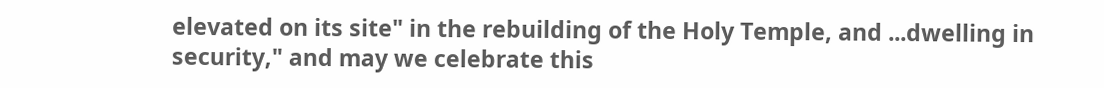elevated on its site" in the rebuilding of the Holy Temple, and ...dwelling in security," and may we celebrate this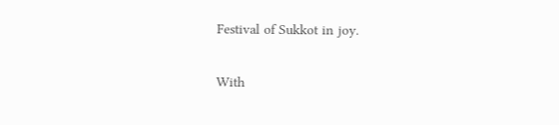Festival of Sukkot in joy.

With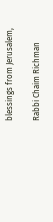blessings from Jerusalem,

Rabbi Chaim Richman